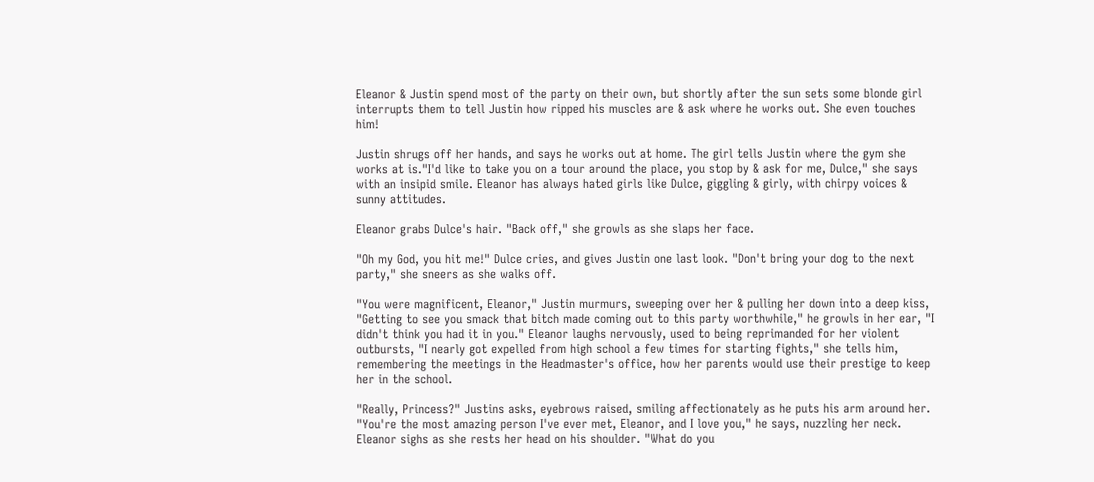Eleanor & Justin spend most of the party on their own, but shortly after the sun sets some blonde girl interrupts them to tell Justin how ripped his muscles are & ask where he works out. She even touches him!

Justin shrugs off her hands, and says he works out at home. The girl tells Justin where the gym she works at is."I'd like to take you on a tour around the place, you stop by & ask for me, Dulce," she says with an insipid smile. Eleanor has always hated girls like Dulce, giggling & girly, with chirpy voices & sunny attitudes.

Eleanor grabs Dulce's hair. "Back off," she growls as she slaps her face.

"Oh my God, you hit me!" Dulce cries, and gives Justin one last look. "Don't bring your dog to the next party," she sneers as she walks off.

"You were magnificent, Eleanor," Justin murmurs, sweeping over her & pulling her down into a deep kiss, "Getting to see you smack that bitch made coming out to this party worthwhile," he growls in her ear, "I didn't think you had it in you." Eleanor laughs nervously, used to being reprimanded for her violent outbursts, "I nearly got expelled from high school a few times for starting fights," she tells him, remembering the meetings in the Headmaster's office, how her parents would use their prestige to keep her in the school.

"Really, Princess?" Justins asks, eyebrows raised, smiling affectionately as he puts his arm around her. "You're the most amazing person I've ever met, Eleanor, and I love you," he says, nuzzling her neck. Eleanor sighs as she rests her head on his shoulder. "What do you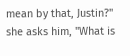mean by that, Justin?" she asks him, "What is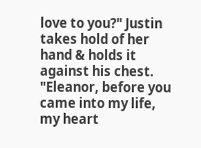love to you?" Justin takes hold of her hand & holds it against his chest. "Eleanor, before you came into my life, my heart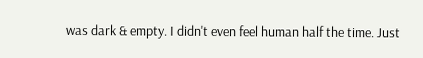was dark & empty. I didn't even feel human half the time. Just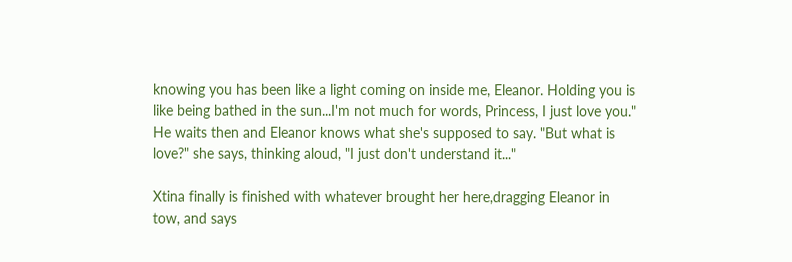knowing you has been like a light coming on inside me, Eleanor. Holding you is like being bathed in the sun...I'm not much for words, Princess, I just love you." He waits then and Eleanor knows what she's supposed to say. "But what is love?" she says, thinking aloud, "I just don't understand it..."

Xtina finally is finished with whatever brought her here,dragging Eleanor in tow, and says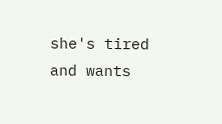she's tired and wants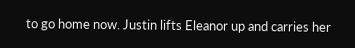to go home now. Justin lifts Eleanor up and carries her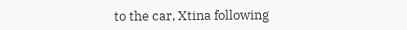to the car, Xtina following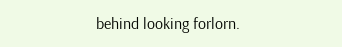behind looking forlorn.